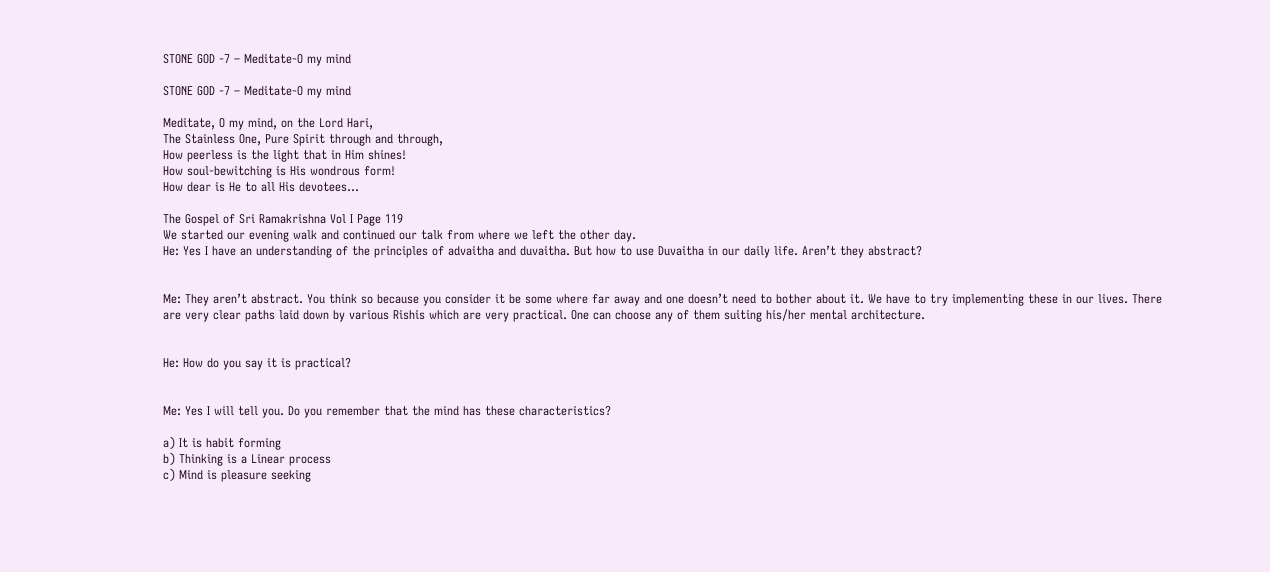STONE GOD -7 – Meditate-O my mind

STONE GOD -7 – Meditate-O my mind

Meditate, O my mind, on the Lord Hari,
The Stainless One, Pure Spirit through and through,
How peerless is the light that in Him shines!
How soul-bewitching is His wondrous form!
How dear is He to all His devotees…

The Gospel of Sri Ramakrishna Vol I Page 119
We started our evening walk and continued our talk from where we left the other day.
He: Yes I have an understanding of the principles of advaitha and duvaitha. But how to use Duvaitha in our daily life. Aren’t they abstract?


Me: They aren’t abstract. You think so because you consider it be some where far away and one doesn’t need to bother about it. We have to try implementing these in our lives. There are very clear paths laid down by various Rishis which are very practical. One can choose any of them suiting his/her mental architecture.


He: How do you say it is practical?


Me: Yes I will tell you. Do you remember that the mind has these characteristics?

a) It is habit forming
b) Thinking is a Linear process
c) Mind is pleasure seeking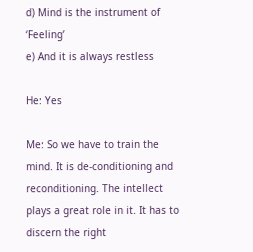d) Mind is the instrument of ‘Feeling’
e) And it is always restless

He: Yes

Me: So we have to train the mind. It is de-conditioning and reconditioning. The intellect plays a great role in it. It has to discern the right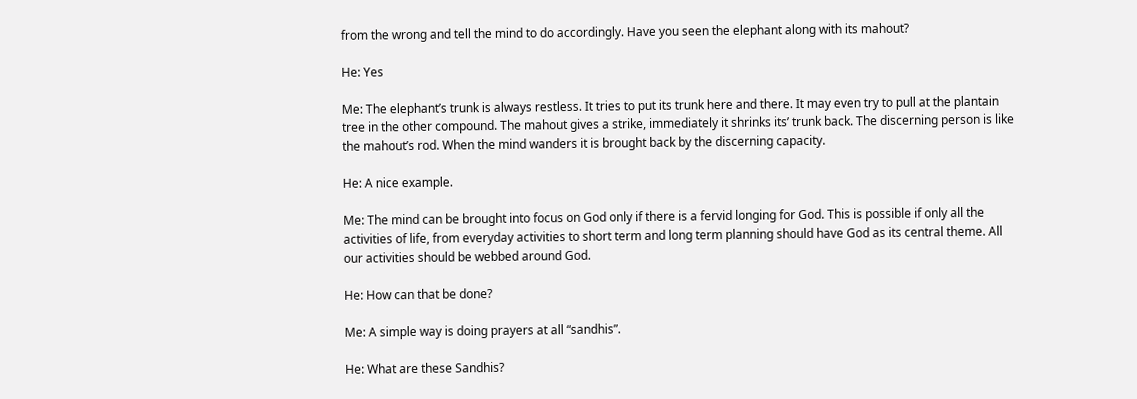from the wrong and tell the mind to do accordingly. Have you seen the elephant along with its mahout?

He: Yes

Me: The elephant’s trunk is always restless. It tries to put its trunk here and there. It may even try to pull at the plantain tree in the other compound. The mahout gives a strike, immediately it shrinks its’ trunk back. The discerning person is like the mahout’s rod. When the mind wanders it is brought back by the discerning capacity.

He: A nice example.

Me: The mind can be brought into focus on God only if there is a fervid longing for God. This is possible if only all the activities of life, from everyday activities to short term and long term planning should have God as its central theme. All our activities should be webbed around God.

He: How can that be done?

Me: A simple way is doing prayers at all “sandhis”.

He: What are these Sandhis?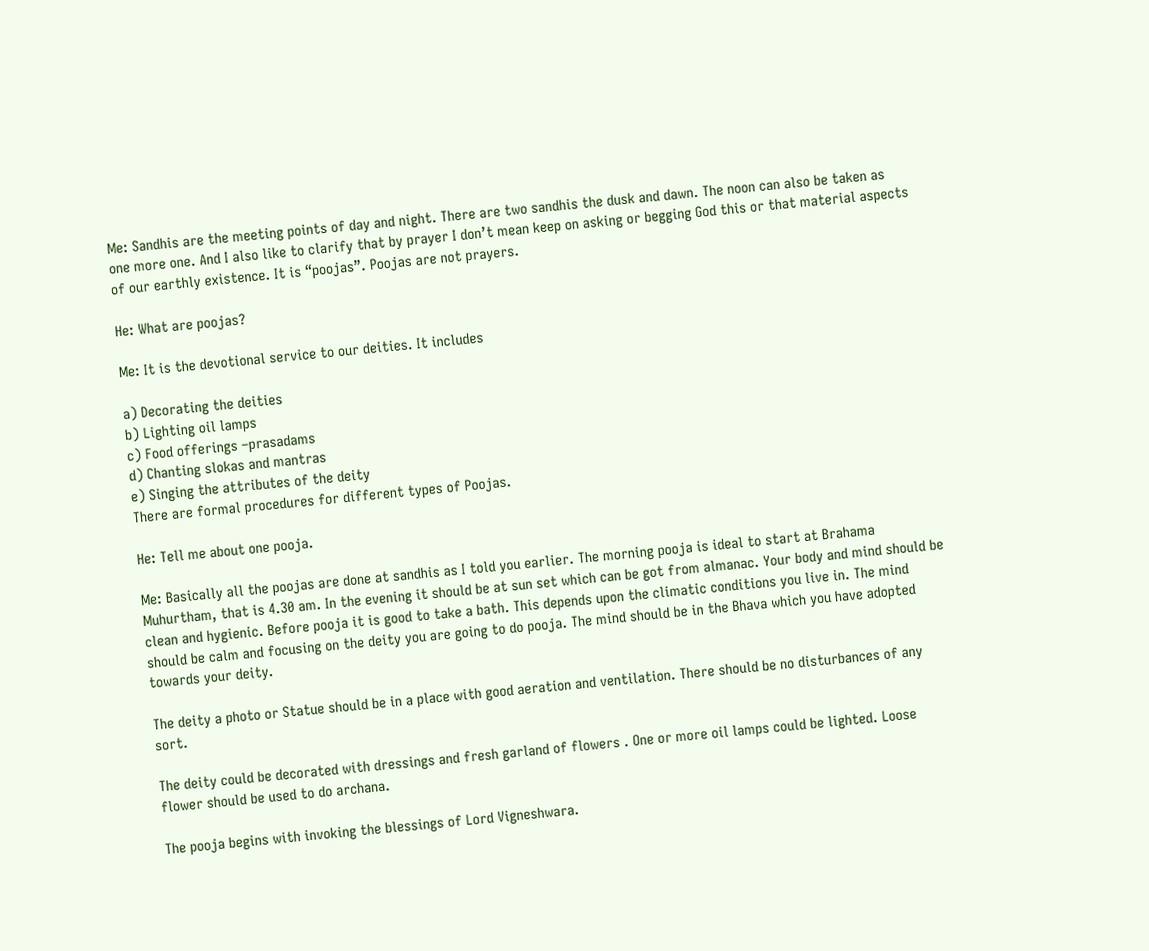Me: Sandhis are the meeting points of day and night. There are two sandhis the dusk and dawn. The noon can also be taken as one more one. And I also like to clarify that by prayer I don’t mean keep on asking or begging God this or that material aspects of our earthly existence. It is “poojas”. Poojas are not prayers.

He: What are poojas?

Me: It is the devotional service to our deities. It includes

a) Decorating the deities
b) Lighting oil lamps
c) Food offerings –prasadams
d) Chanting slokas and mantras
e) Singing the attributes of the deity
There are formal procedures for different types of Poojas.

He: Tell me about one pooja.

Me: Basically all the poojas are done at sandhis as I told you earlier. The morning pooja is ideal to start at Brahama Muhurtham, that is 4.30 am. In the evening it should be at sun set which can be got from almanac. Your body and mind should be clean and hygienic. Before pooja it is good to take a bath. This depends upon the climatic conditions you live in. The mind should be calm and focusing on the deity you are going to do pooja. The mind should be in the Bhava which you have adopted towards your deity.

The deity a photo or Statue should be in a place with good aeration and ventilation. There should be no disturbances of any sort.

The deity could be decorated with dressings and fresh garland of flowers . One or more oil lamps could be lighted. Loose flower should be used to do archana.

The pooja begins with invoking the blessings of Lord Vigneshwara.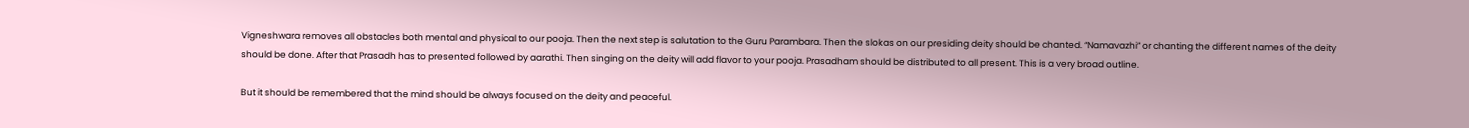Vigneshwara removes all obstacles both mental and physical to our pooja. Then the next step is salutation to the Guru Parambara. Then the slokas on our presiding deity should be chanted. “Namavazhi” or chanting the different names of the deity should be done. After that Prasadh has to presented followed by aarathi. Then singing on the deity will add flavor to your pooja. Prasadham should be distributed to all present. This is a very broad outline.

But it should be remembered that the mind should be always focused on the deity and peaceful.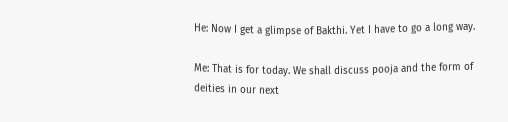He: Now I get a glimpse of Bakthi. Yet I have to go a long way.

Me: That is for today. We shall discuss pooja and the form of deities in our next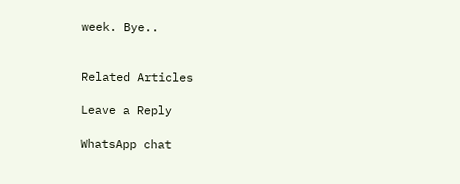week. Bye..


Related Articles

Leave a Reply

WhatsApp chat